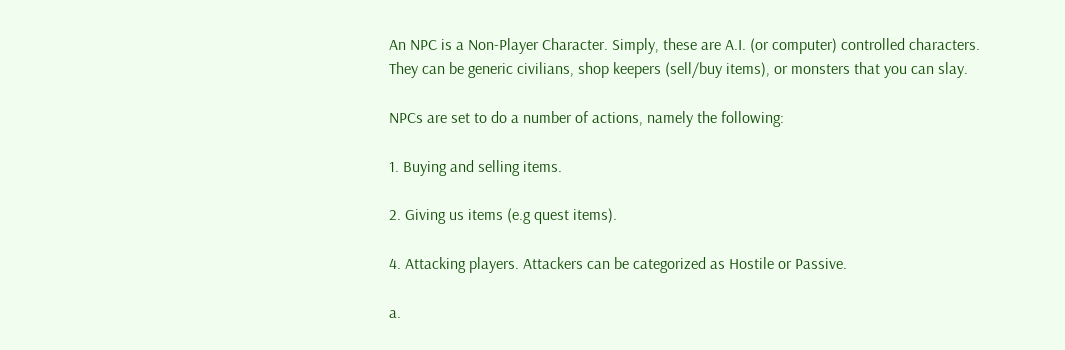An NPC is a Non-Player Character. Simply, these are A.I. (or computer) controlled characters. They can be generic civilians, shop keepers (sell/buy items), or monsters that you can slay.

NPCs are set to do a number of actions, namely the following:

1. Buying and selling items.

2. Giving us items (e.g quest items).

4. Attacking players. Attackers can be categorized as Hostile or Passive.

a.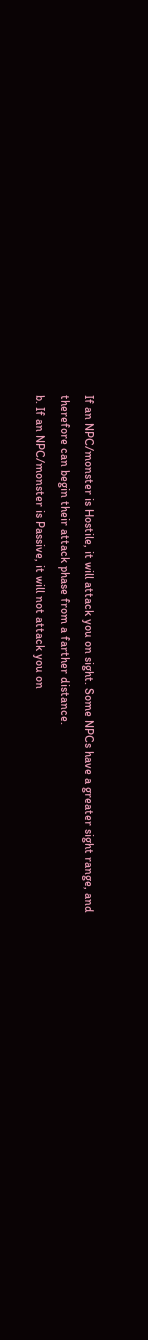If an NPC/monster is Hostile, it will attack you on sight. Some NPCs have a greater sight range, and therefore can begin their attack phase from a farther distance.
b. If an NPC/monster is Passive, it will not attack you on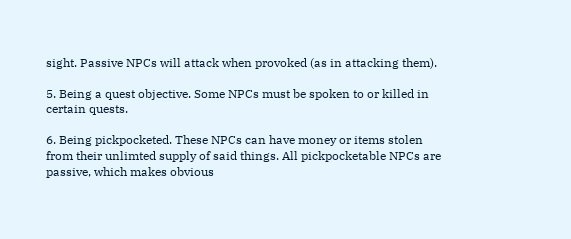sight. Passive NPCs will attack when provoked (as in attacking them).

5. Being a quest objective. Some NPCs must be spoken to or killed in certain quests.

6. Being pickpocketed. These NPCs can have money or items stolen from their unlimted supply of said things. All pickpocketable NPCs are passive, which makes obvious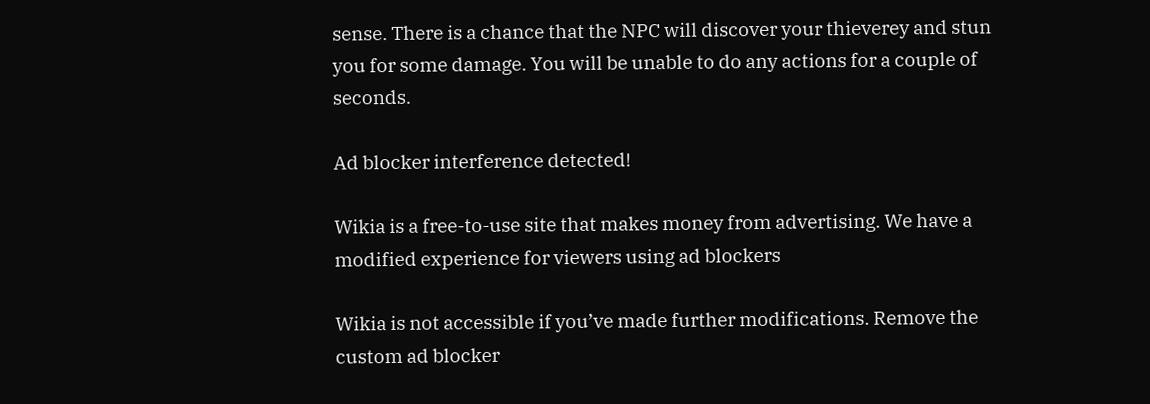sense. There is a chance that the NPC will discover your thieverey and stun you for some damage. You will be unable to do any actions for a couple of seconds.

Ad blocker interference detected!

Wikia is a free-to-use site that makes money from advertising. We have a modified experience for viewers using ad blockers

Wikia is not accessible if you’ve made further modifications. Remove the custom ad blocker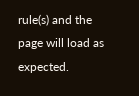rule(s) and the page will load as expected.